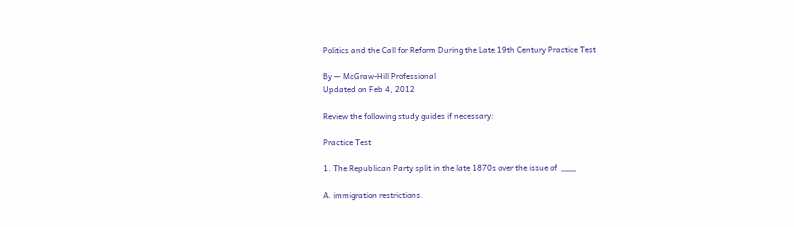Politics and the Call for Reform During the Late 19th Century Practice Test

By — McGraw-Hill Professional
Updated on Feb 4, 2012

Review the following study guides if necessary:

Practice Test

1. The Republican Party split in the late 1870s over the issue of  ___

A. immigration restrictions.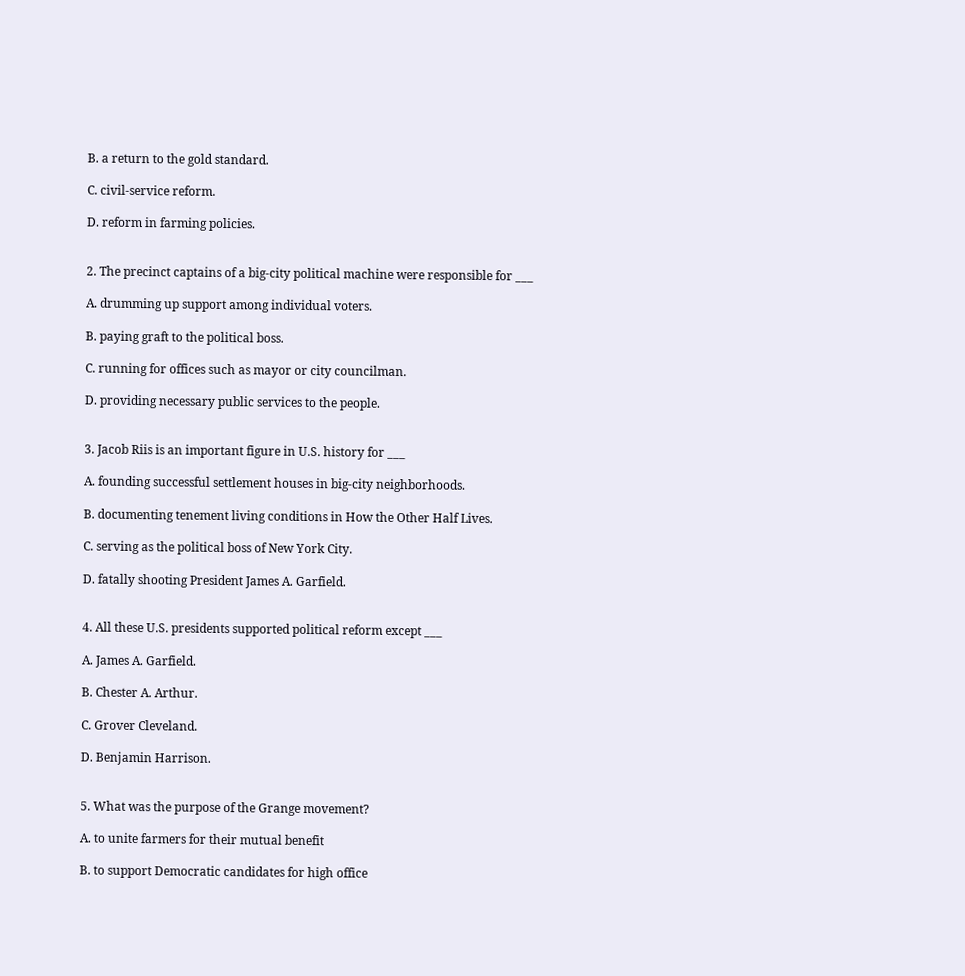B. a return to the gold standard.

C. civil-service reform.

D. reform in farming policies.


2. The precinct captains of a big-city political machine were responsible for ___

A. drumming up support among individual voters.

B. paying graft to the political boss.

C. running for offices such as mayor or city councilman.

D. providing necessary public services to the people.


3. Jacob Riis is an important figure in U.S. history for ___

A. founding successful settlement houses in big-city neighborhoods.

B. documenting tenement living conditions in How the Other Half Lives.

C. serving as the political boss of New York City.

D. fatally shooting President James A. Garfield.


4. All these U.S. presidents supported political reform except ___

A. James A. Garfield.

B. Chester A. Arthur.

C. Grover Cleveland.

D. Benjamin Harrison.


5. What was the purpose of the Grange movement?

A. to unite farmers for their mutual benefit

B. to support Democratic candidates for high office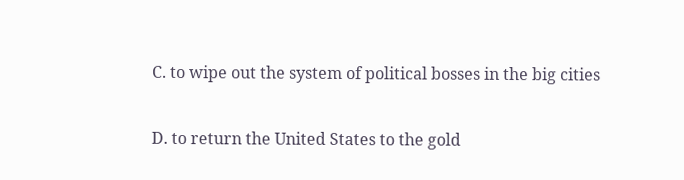C. to wipe out the system of political bosses in the big cities

D. to return the United States to the gold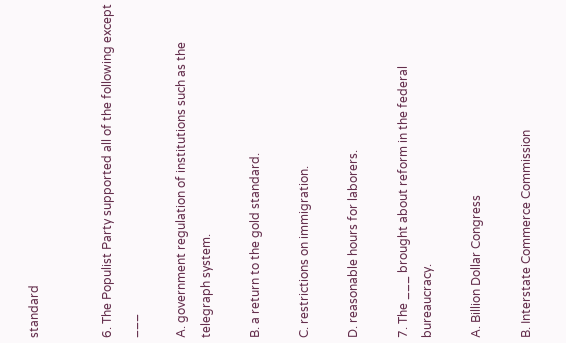standard


6. The Populist Party supported all of the following except ___

A. government regulation of institutions such as the telegraph system.

B. a return to the gold standard.

C. restrictions on immigration.

D. reasonable hours for laborers.

7. The ___ brought about reform in the federal bureaucracy.

A. Billion Dollar Congress

B. Interstate Commerce Commission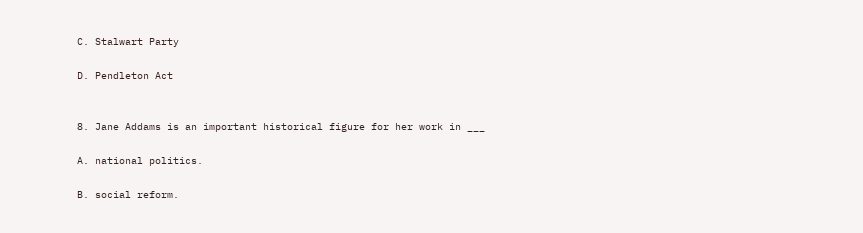C. Stalwart Party

D. Pendleton Act


8. Jane Addams is an important historical figure for her work in ___

A. national politics.

B. social reform.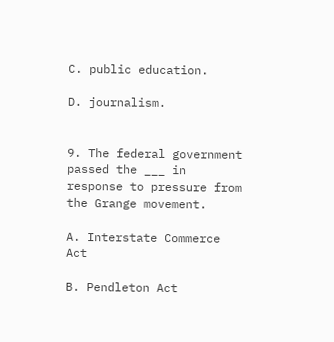C. public education.

D. journalism.


9. The federal government passed the ___ in response to pressure from the Grange movement.

A. Interstate Commerce Act

B. Pendleton Act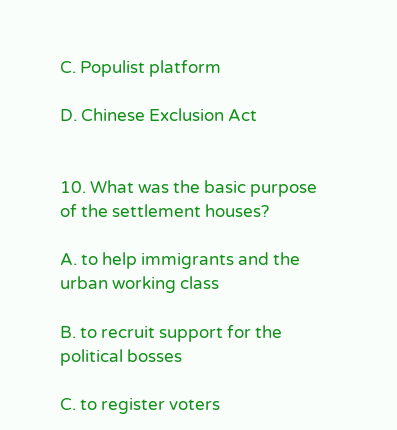C. Populist platform

D. Chinese Exclusion Act


10. What was the basic purpose of the settlement houses?

A. to help immigrants and the urban working class

B. to recruit support for the political bosses

C. to register voters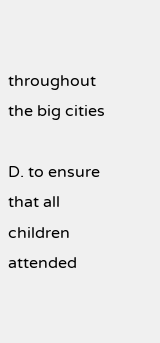throughout the big cities

D. to ensure that all children attended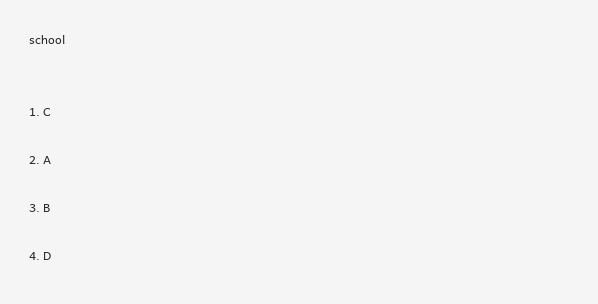school


1. C

2. A

3. B

4. D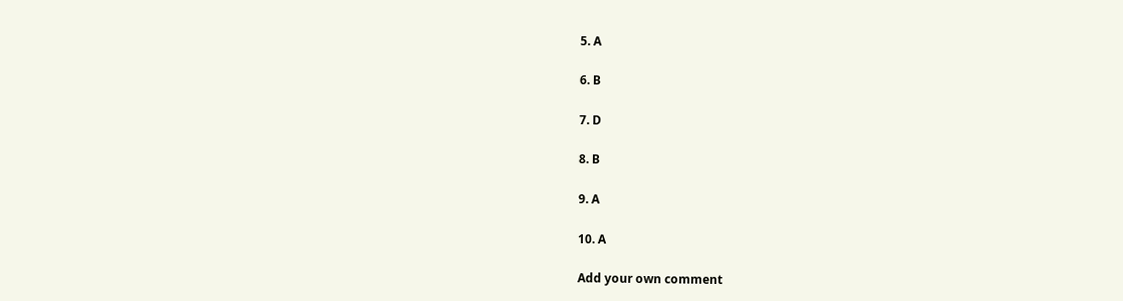5. A

6. B

7. D

8. B

9. A

10. A

Add your own comment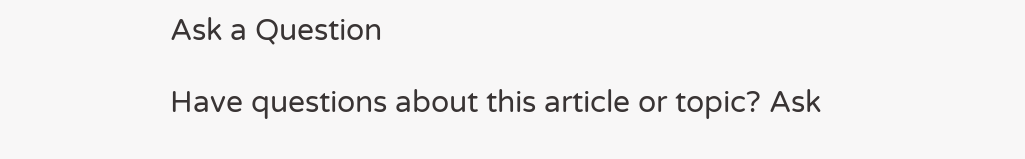Ask a Question

Have questions about this article or topic? Ask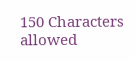150 Characters allowed